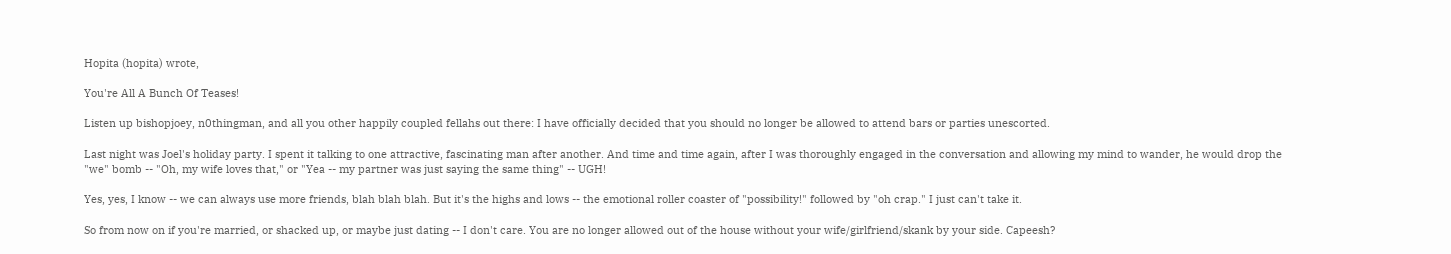Hopita (hopita) wrote,

You're All A Bunch Of Teases!

Listen up bishopjoey, n0thingman, and all you other happily coupled fellahs out there: I have officially decided that you should no longer be allowed to attend bars or parties unescorted.

Last night was Joel's holiday party. I spent it talking to one attractive, fascinating man after another. And time and time again, after I was thoroughly engaged in the conversation and allowing my mind to wander, he would drop the "we" bomb -- "Oh, my wife loves that," or "Yea -- my partner was just saying the same thing" -- UGH!

Yes, yes, I know -- we can always use more friends, blah blah blah. But it's the highs and lows -- the emotional roller coaster of "possibility!" followed by "oh crap." I just can't take it.

So from now on if you're married, or shacked up, or maybe just dating -- I don't care. You are no longer allowed out of the house without your wife/girlfriend/skank by your side. Capeesh?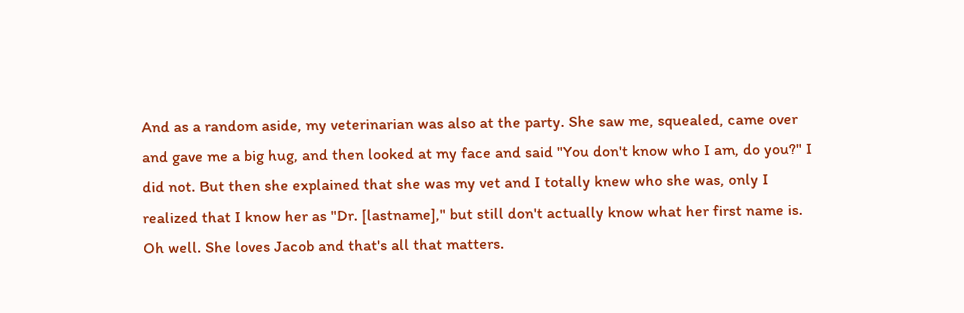And as a random aside, my veterinarian was also at the party. She saw me, squealed, came over and gave me a big hug, and then looked at my face and said "You don't know who I am, do you?" I did not. But then she explained that she was my vet and I totally knew who she was, only I realized that I know her as "Dr. [lastname]," but still don't actually know what her first name is. Oh well. She loves Jacob and that's all that matters.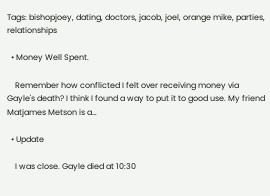Tags: bishopjoey, dating, doctors, jacob, joel, orange mike, parties, relationships

  • Money Well Spent.

    Remember how conflicted I felt over receiving money via Gayle's death? I think I found a way to put it to good use. My friend Matjames Metson is a…

  • Update

    I was close. Gayle died at 10:30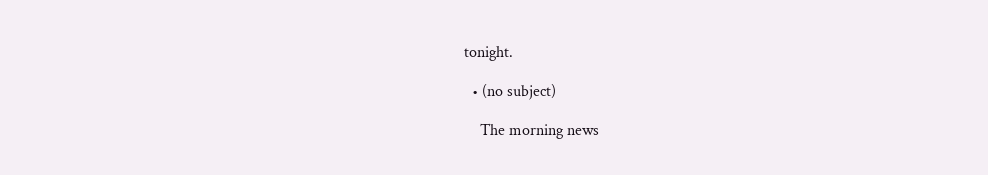tonight.

  • (no subject)

    The morning news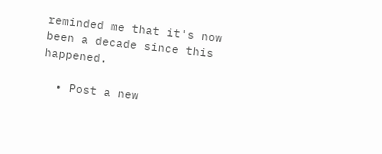reminded me that it's now been a decade since this happened.

  • Post a new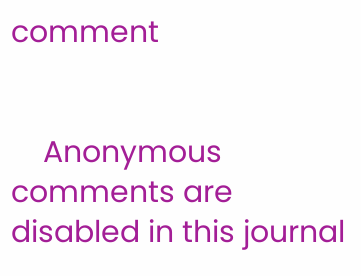comment


    Anonymous comments are disabled in this journal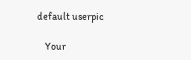default userpic

    Your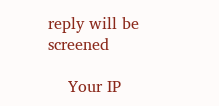reply will be screened

    Your IP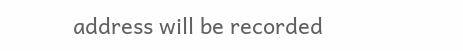address will be recorded